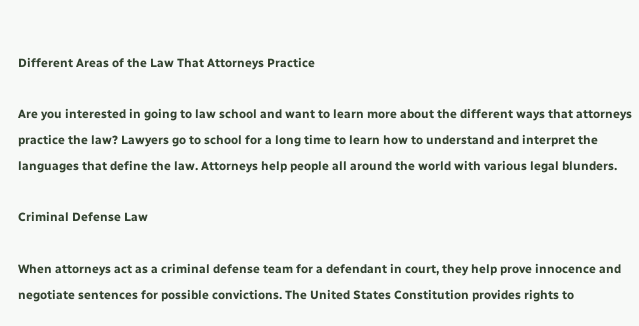Different Areas of the Law That Attorneys Practice

Are you interested in going to law school and want to learn more about the different ways that attorneys practice the law? Lawyers go to school for a long time to learn how to understand and interpret the languages that define the law. Attorneys help people all around the world with various legal blunders.

Criminal Defense Law

When attorneys act as a criminal defense team for a defendant in court, they help prove innocence and negotiate sentences for possible convictions. The United States Constitution provides rights to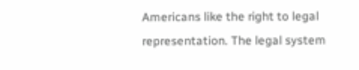Americans like the right to legal representation. The legal system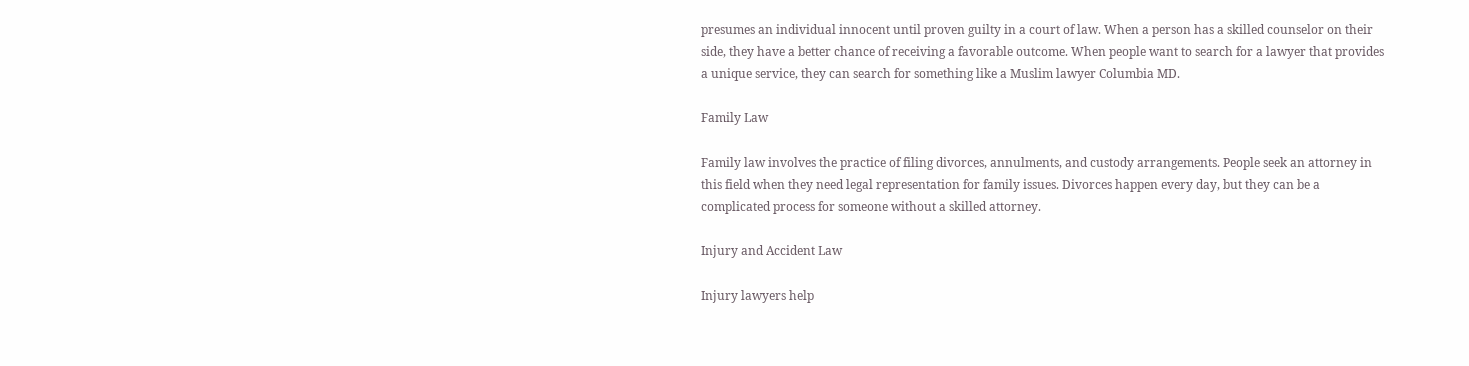presumes an individual innocent until proven guilty in a court of law. When a person has a skilled counselor on their side, they have a better chance of receiving a favorable outcome. When people want to search for a lawyer that provides a unique service, they can search for something like a Muslim lawyer Columbia MD.

Family Law

Family law involves the practice of filing divorces, annulments, and custody arrangements. People seek an attorney in this field when they need legal representation for family issues. Divorces happen every day, but they can be a complicated process for someone without a skilled attorney.

Injury and Accident Law

Injury lawyers help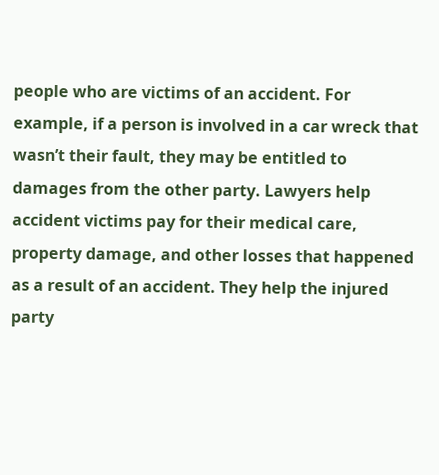people who are victims of an accident. For example, if a person is involved in a car wreck that wasn’t their fault, they may be entitled to damages from the other party. Lawyers help accident victims pay for their medical care, property damage, and other losses that happened as a result of an accident. They help the injured party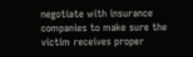negotiate with insurance companies to make sure the victim receives proper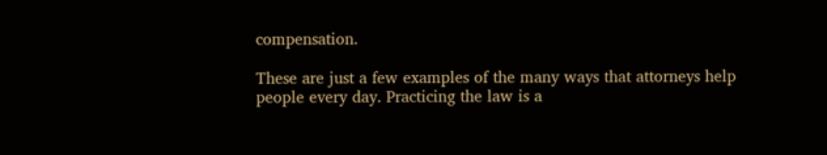compensation.

These are just a few examples of the many ways that attorneys help people every day. Practicing the law is a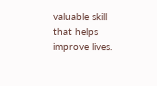valuable skill that helps improve lives.